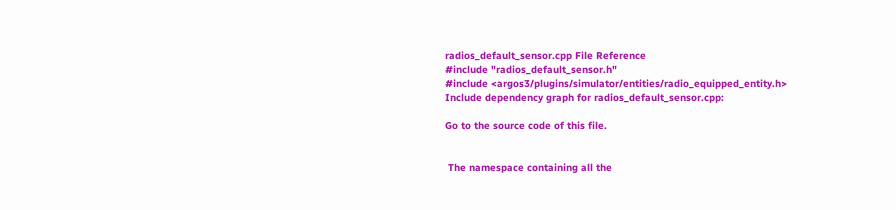radios_default_sensor.cpp File Reference
#include "radios_default_sensor.h"
#include <argos3/plugins/simulator/entities/radio_equipped_entity.h>
Include dependency graph for radios_default_sensor.cpp:

Go to the source code of this file.


 The namespace containing all the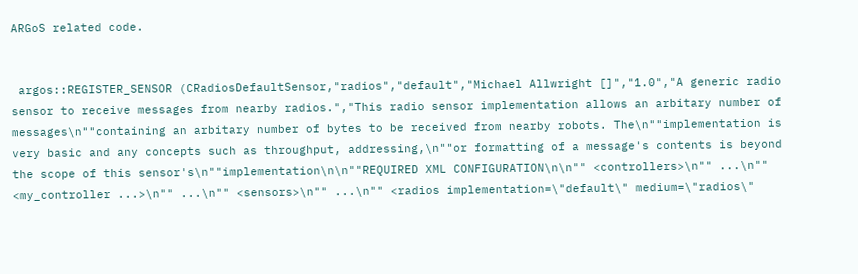ARGoS related code.


 argos::REGISTER_SENSOR (CRadiosDefaultSensor,"radios","default","Michael Allwright []","1.0","A generic radio sensor to receive messages from nearby radios.","This radio sensor implementation allows an arbitary number of messages\n""containing an arbitary number of bytes to be received from nearby robots. The\n""implementation is very basic and any concepts such as throughput, addressing,\n""or formatting of a message's contents is beyond the scope of this sensor's\n""implementation\n\n""REQUIRED XML CONFIGURATION\n\n"" <controllers>\n"" ...\n"" <my_controller ...>\n"" ...\n"" <sensors>\n"" ...\n"" <radios implementation=\"default\" medium=\"radios\"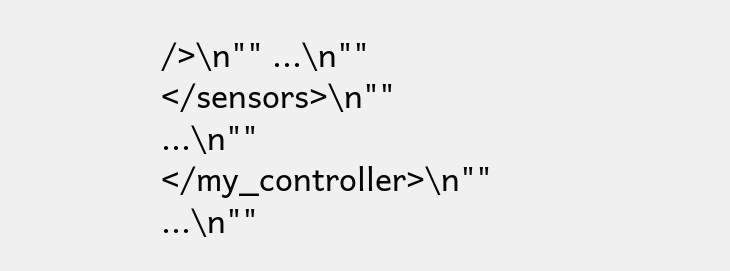/>\n"" ...\n"" </sensors>\n"" ...\n"" </my_controller>\n"" ...\n""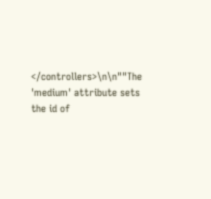</controllers>\n\n""The 'medium' attribute sets the id of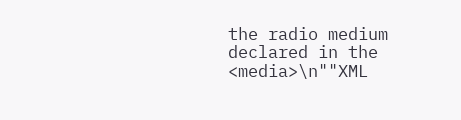the radio medium declared in the <media>\n""XML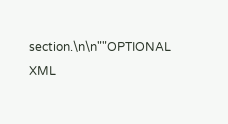section.\n\n""OPTIONAL XML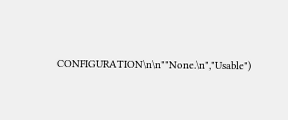CONFIGURATION\n\n""None.\n","Usable")